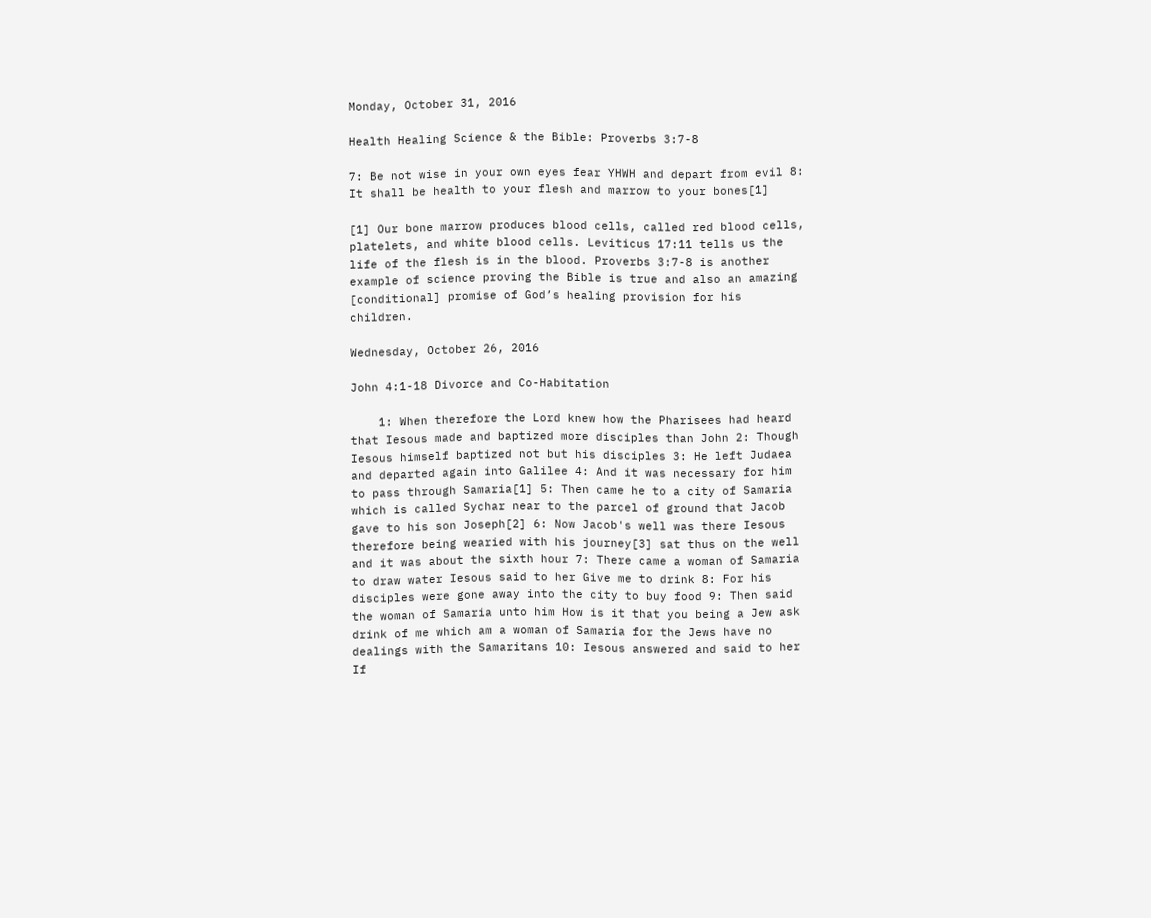Monday, October 31, 2016

Health Healing Science & the Bible: Proverbs 3:7-8

7: Be not wise in your own eyes fear YHWH and depart from evil 8: It shall be health to your flesh and marrow to your bones[1]

[1] Our bone marrow produces blood cells, called red blood cells, platelets, and white blood cells. Leviticus 17:11 tells us the life of the flesh is in the blood. Proverbs 3:7-8 is another example of science proving the Bible is true and also an amazing [conditional] promise of God’s healing provision for his children.

Wednesday, October 26, 2016

John 4:1-18 Divorce and Co-Habitation

    1: When therefore the Lord knew how the Pharisees had heard that Iesous made and baptized more disciples than John 2: Though Iesous himself baptized not but his disciples 3: He left Judaea and departed again into Galilee 4: And it was necessary for him to pass through Samaria[1] 5: Then came he to a city of Samaria which is called Sychar near to the parcel of ground that Jacob gave to his son Joseph[2] 6: Now Jacob's well was there Iesous therefore being wearied with his journey[3] sat thus on the well and it was about the sixth hour 7: There came a woman of Samaria to draw water Iesous said to her Give me to drink 8: For his disciples were gone away into the city to buy food 9: Then said the woman of Samaria unto him How is it that you being a Jew ask drink of me which am a woman of Samaria for the Jews have no dealings with the Samaritans 10: Iesous answered and said to her If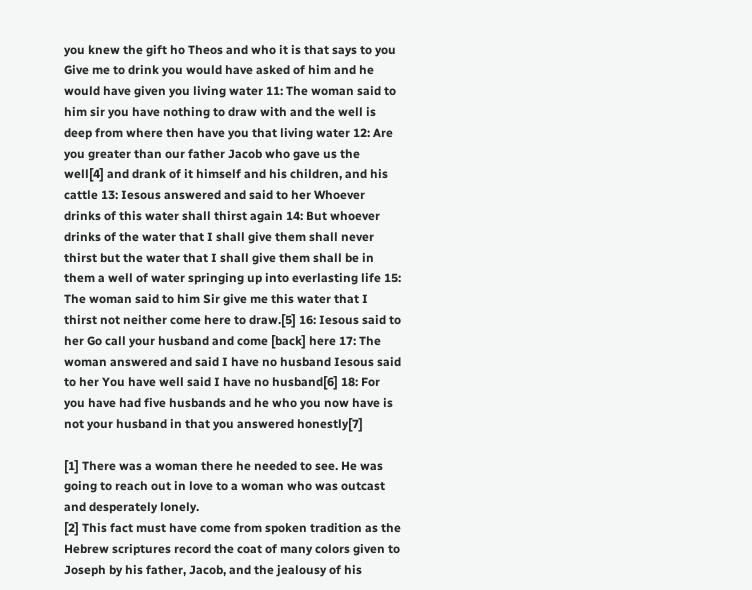you knew the gift ho Theos and who it is that says to you Give me to drink you would have asked of him and he would have given you living water 11: The woman said to him sir you have nothing to draw with and the well is deep from where then have you that living water 12: Are you greater than our father Jacob who gave us the well[4] and drank of it himself and his children, and his cattle 13: Iesous answered and said to her Whoever drinks of this water shall thirst again 14: But whoever drinks of the water that I shall give them shall never thirst but the water that I shall give them shall be in them a well of water springing up into everlasting life 15: The woman said to him Sir give me this water that I thirst not neither come here to draw.[5] 16: Iesous said to her Go call your husband and come [back] here 17: The woman answered and said I have no husband Iesous said to her You have well said I have no husband[6] 18: For you have had five husbands and he who you now have is not your husband in that you answered honestly[7]

[1] There was a woman there he needed to see. He was going to reach out in love to a woman who was outcast and desperately lonely.
[2] This fact must have come from spoken tradition as the Hebrew scriptures record the coat of many colors given to Joseph by his father, Jacob, and the jealousy of his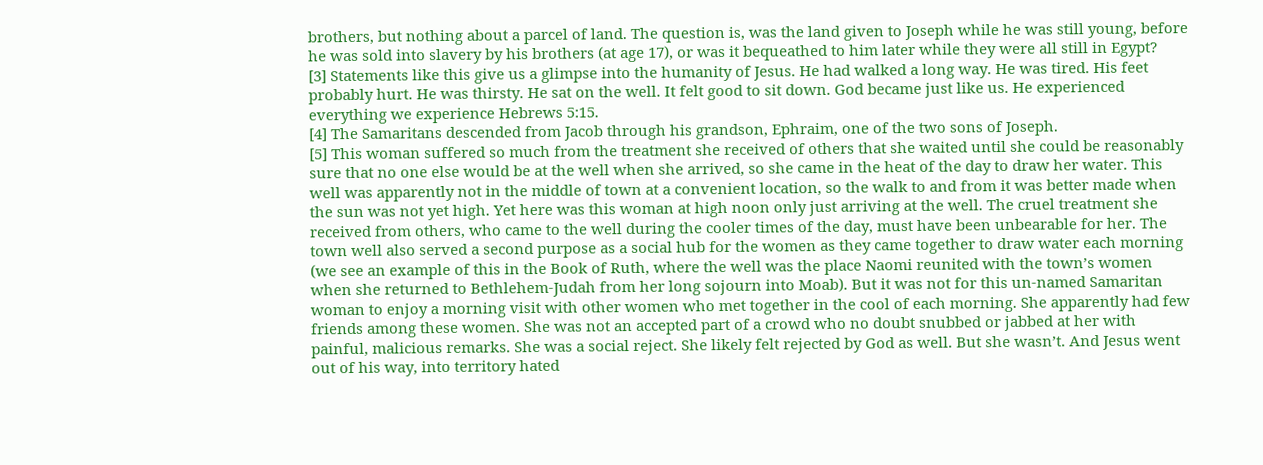brothers, but nothing about a parcel of land. The question is, was the land given to Joseph while he was still young, before he was sold into slavery by his brothers (at age 17), or was it bequeathed to him later while they were all still in Egypt?
[3] Statements like this give us a glimpse into the humanity of Jesus. He had walked a long way. He was tired. His feet probably hurt. He was thirsty. He sat on the well. It felt good to sit down. God became just like us. He experienced everything we experience Hebrews 5:15.
[4] The Samaritans descended from Jacob through his grandson, Ephraim, one of the two sons of Joseph.
[5] This woman suffered so much from the treatment she received of others that she waited until she could be reasonably sure that no one else would be at the well when she arrived, so she came in the heat of the day to draw her water. This well was apparently not in the middle of town at a convenient location, so the walk to and from it was better made when the sun was not yet high. Yet here was this woman at high noon only just arriving at the well. The cruel treatment she received from others, who came to the well during the cooler times of the day, must have been unbearable for her. The town well also served a second purpose as a social hub for the women as they came together to draw water each morning (we see an example of this in the Book of Ruth, where the well was the place Naomi reunited with the town’s women when she returned to Bethlehem-Judah from her long sojourn into Moab). But it was not for this un-named Samaritan woman to enjoy a morning visit with other women who met together in the cool of each morning. She apparently had few friends among these women. She was not an accepted part of a crowd who no doubt snubbed or jabbed at her with painful, malicious remarks. She was a social reject. She likely felt rejected by God as well. But she wasn’t. And Jesus went out of his way, into territory hated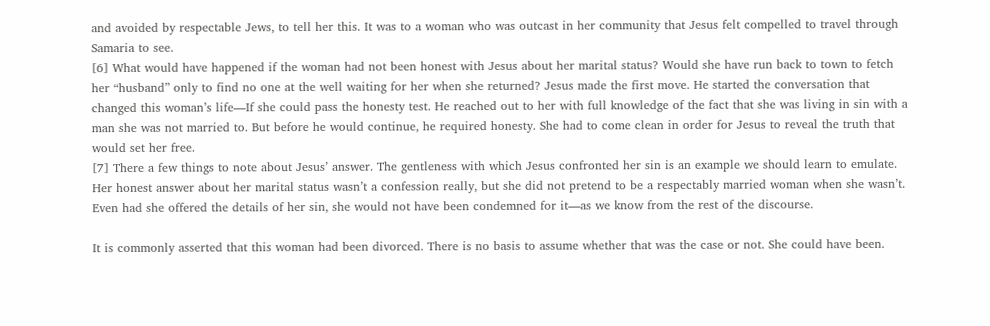and avoided by respectable Jews, to tell her this. It was to a woman who was outcast in her community that Jesus felt compelled to travel through Samaria to see.
[6] What would have happened if the woman had not been honest with Jesus about her marital status? Would she have run back to town to fetch her “husband” only to find no one at the well waiting for her when she returned? Jesus made the first move. He started the conversation that changed this woman’s life—If she could pass the honesty test. He reached out to her with full knowledge of the fact that she was living in sin with a man she was not married to. But before he would continue, he required honesty. She had to come clean in order for Jesus to reveal the truth that would set her free.
[7] There a few things to note about Jesus’ answer. The gentleness with which Jesus confronted her sin is an example we should learn to emulate. Her honest answer about her marital status wasn’t a confession really, but she did not pretend to be a respectably married woman when she wasn’t. Even had she offered the details of her sin, she would not have been condemned for it—as we know from the rest of the discourse.

It is commonly asserted that this woman had been divorced. There is no basis to assume whether that was the case or not. She could have been.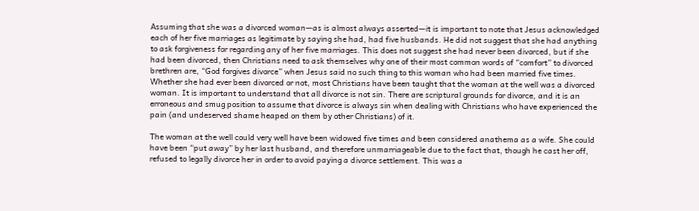Assuming that she was a divorced woman—as is almost always asserted—it is important to note that Jesus acknowledged each of her five marriages as legitimate by saying she had, had five husbands. He did not suggest that she had anything to ask forgiveness for regarding any of her five marriages. This does not suggest she had never been divorced, but if she had been divorced, then Christians need to ask themselves why one of their most common words of “comfort” to divorced brethren are, “God forgives divorce” when Jesus said no such thing to this woman who had been married five times. Whether she had ever been divorced or not, most Christians have been taught that the woman at the well was a divorced woman. It is important to understand that all divorce is not sin. There are scriptural grounds for divorce, and it is an erroneous and smug position to assume that divorce is always sin when dealing with Christians who have experienced the pain (and undeserved shame heaped on them by other Christians) of it.

The woman at the well could very well have been widowed five times and been considered anathema as a wife. She could have been “put away” by her last husband, and therefore unmarriageable due to the fact that, though he cast her off, refused to legally divorce her in order to avoid paying a divorce settlement. This was a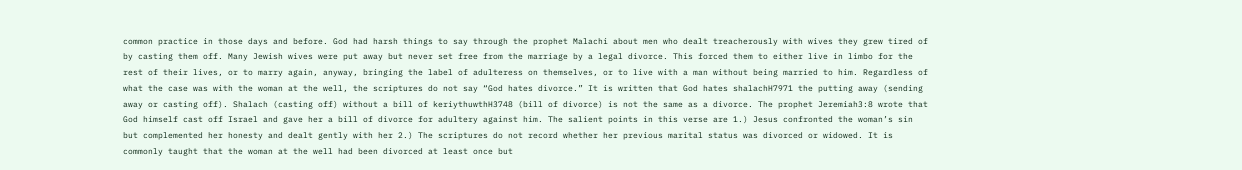common practice in those days and before. God had harsh things to say through the prophet Malachi about men who dealt treacherously with wives they grew tired of by casting them off. Many Jewish wives were put away but never set free from the marriage by a legal divorce. This forced them to either live in limbo for the rest of their lives, or to marry again, anyway, bringing the label of adulteress on themselves, or to live with a man without being married to him. Regardless of what the case was with the woman at the well, the scriptures do not say “God hates divorce.” It is written that God hates shalachH7971 the putting away (sending away or casting off). Shalach (casting off) without a bill of keriythuwthH3748 (bill of divorce) is not the same as a divorce. The prophet Jeremiah3:8 wrote that God himself cast off Israel and gave her a bill of divorce for adultery against him. The salient points in this verse are 1.) Jesus confronted the woman’s sin but complemented her honesty and dealt gently with her 2.) The scriptures do not record whether her previous marital status was divorced or widowed. It is commonly taught that the woman at the well had been divorced at least once but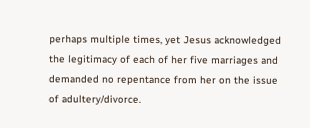perhaps multiple times, yet Jesus acknowledged the legitimacy of each of her five marriages and demanded no repentance from her on the issue of adultery/divorce.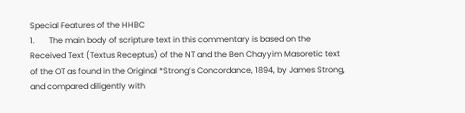Special Features of the HHBC
1.       The main body of scripture text in this commentary is based on the Received Text (Textus Receptus) of the NT and the Ben Chayyim Masoretic text of the OT as found in the Original *Strong’s Concordance, 1894, by James Strong, and compared diligently with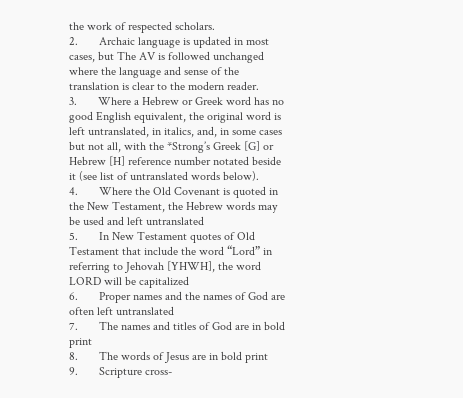the work of respected scholars.
2.       Archaic language is updated in most cases, but The AV is followed unchanged where the language and sense of the translation is clear to the modern reader.
3.       Where a Hebrew or Greek word has no good English equivalent, the original word is left untranslated, in italics, and, in some cases but not all, with the *Strong’s Greek [G] or Hebrew [H] reference number notated beside it (see list of untranslated words below).
4.       Where the Old Covenant is quoted in the New Testament, the Hebrew words may be used and left untranslated
5.       In New Testament quotes of Old Testament that include the word “Lord” in referring to Jehovah [YHWH], the word LORD will be capitalized
6.       Proper names and the names of God are often left untranslated
7.       The names and titles of God are in bold print
8.       The words of Jesus are in bold print
9.       Scripture cross-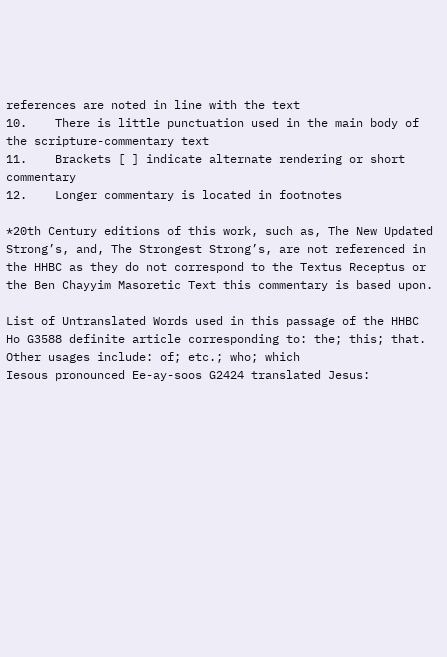references are noted in line with the text
10.    There is little punctuation used in the main body of the scripture-commentary text
11.    Brackets [ ] indicate alternate rendering or short commentary
12.    Longer commentary is located in footnotes

*20th Century editions of this work, such as, The New Updated Strong’s, and, The Strongest Strong’s, are not referenced in the HHBC as they do not correspond to the Textus Receptus or the Ben Chayyim Masoretic Text this commentary is based upon.

List of Untranslated Words used in this passage of the HHBC
Ho G3588 definite article corresponding to: the; this; that. Other usages include: of; etc.; who; which
Iesous pronounced Ee-ay-soos G2424 translated Jesus: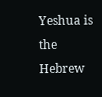Yeshua is the Hebrew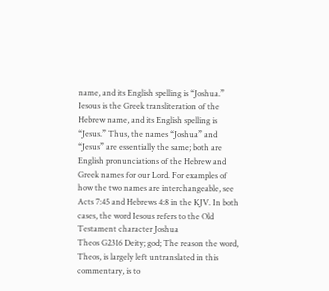name, and its English spelling is “Joshua.” Iesous is the Greek transliteration of the Hebrew name, and its English spelling is “Jesus.” Thus, the names “Joshua” and “Jesus” are essentially the same; both are English pronunciations of the Hebrew and Greek names for our Lord. For examples of how the two names are interchangeable, see Acts 7:45 and Hebrews 4:8 in the KJV. In both cases, the word Iesous refers to the Old Testament character Joshua
Theos G2316 Deity; god; The reason the word, Theos, is largely left untranslated in this commentary, is to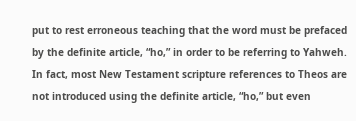put to rest erroneous teaching that the word must be prefaced by the definite article, “ho,” in order to be referring to Yahweh. In fact, most New Testament scripture references to Theos are not introduced using the definite article, “ho,” but even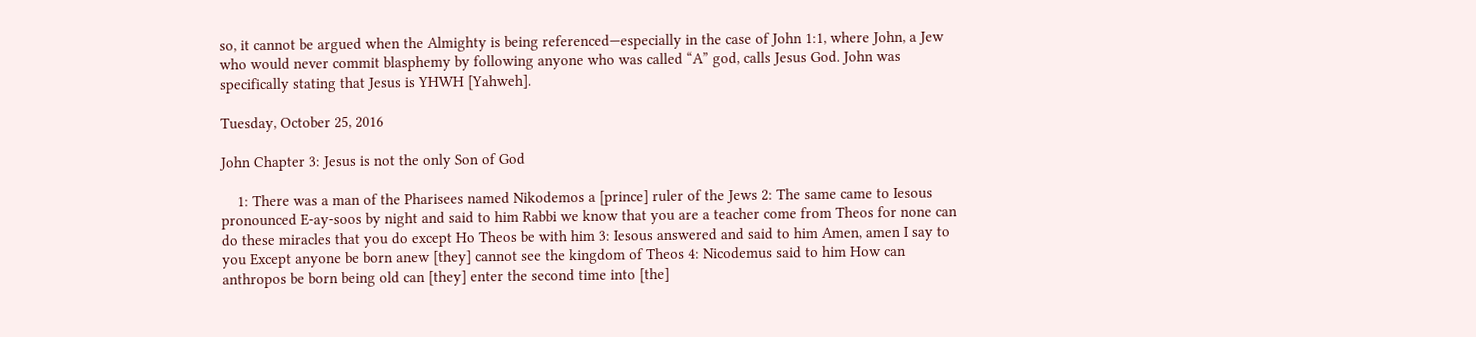so, it cannot be argued when the Almighty is being referenced—especially in the case of John 1:1, where John, a Jew who would never commit blasphemy by following anyone who was called “A” god, calls Jesus God. John was specifically stating that Jesus is YHWH [Yahweh].

Tuesday, October 25, 2016

John Chapter 3: Jesus is not the only Son of God

    1: There was a man of the Pharisees named Nikodemos a [prince] ruler of the Jews 2: The same came to Iesous pronounced E-ay-soos by night and said to him Rabbi we know that you are a teacher come from Theos for none can do these miracles that you do except Ho Theos be with him 3: Iesous answered and said to him Amen, amen I say to you Except anyone be born anew [they] cannot see the kingdom of Theos 4: Nicodemus said to him How can anthropos be born being old can [they] enter the second time into [the]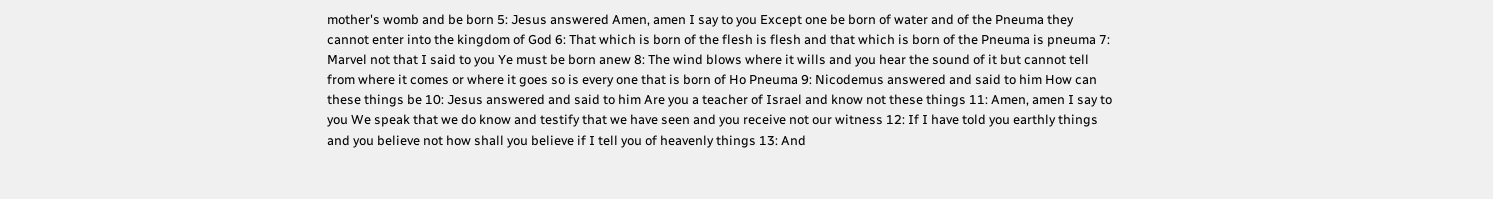mother's womb and be born 5: Jesus answered Amen, amen I say to you Except one be born of water and of the Pneuma they cannot enter into the kingdom of God 6: That which is born of the flesh is flesh and that which is born of the Pneuma is pneuma 7: Marvel not that I said to you Ye must be born anew 8: The wind blows where it wills and you hear the sound of it but cannot tell from where it comes or where it goes so is every one that is born of Ho Pneuma 9: Nicodemus answered and said to him How can these things be 10: Jesus answered and said to him Are you a teacher of Israel and know not these things 11: Amen, amen I say to you We speak that we do know and testify that we have seen and you receive not our witness 12: If I have told you earthly things and you believe not how shall you believe if I tell you of heavenly things 13: And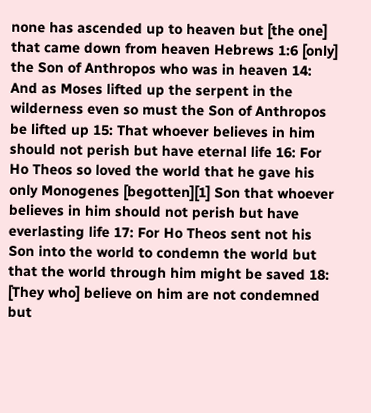none has ascended up to heaven but [the one] that came down from heaven Hebrews 1:6 [only] the Son of Anthropos who was in heaven 14: And as Moses lifted up the serpent in the wilderness even so must the Son of Anthropos be lifted up 15: That whoever believes in him should not perish but have eternal life 16: For Ho Theos so loved the world that he gave his only Monogenes [begotten][1] Son that whoever believes in him should not perish but have everlasting life 17: For Ho Theos sent not his Son into the world to condemn the world but that the world through him might be saved 18: [They who] believe on him are not condemned but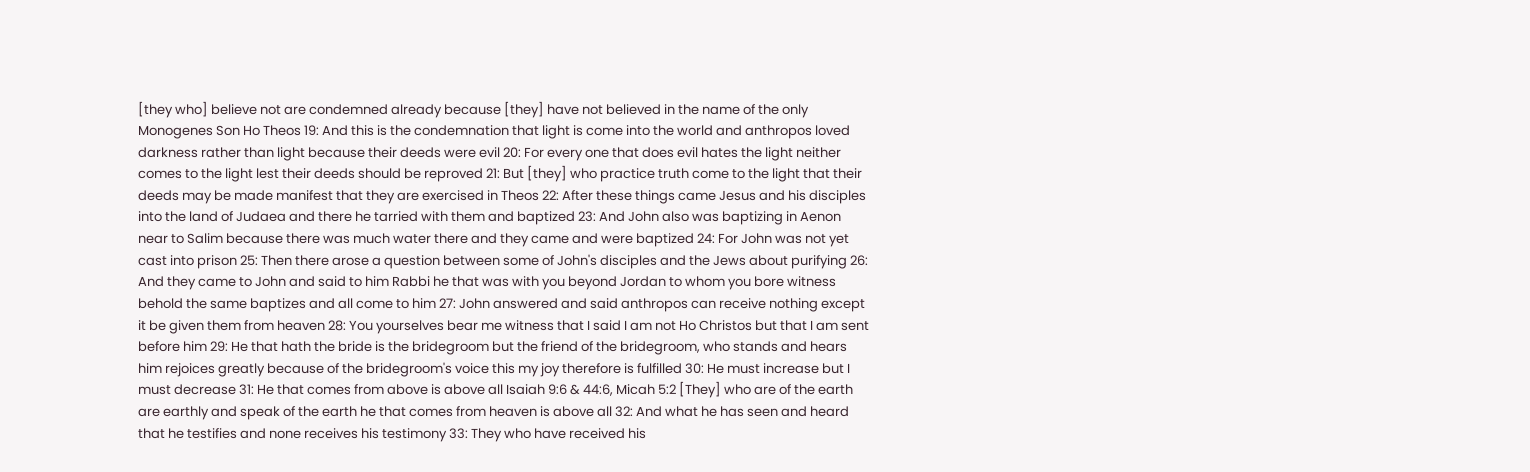[they who] believe not are condemned already because [they] have not believed in the name of the only Monogenes Son Ho Theos 19: And this is the condemnation that light is come into the world and anthropos loved darkness rather than light because their deeds were evil 20: For every one that does evil hates the light neither comes to the light lest their deeds should be reproved 21: But [they] who practice truth come to the light that their deeds may be made manifest that they are exercised in Theos 22: After these things came Jesus and his disciples into the land of Judaea and there he tarried with them and baptized 23: And John also was baptizing in Aenon near to Salim because there was much water there and they came and were baptized 24: For John was not yet cast into prison 25: Then there arose a question between some of John's disciples and the Jews about purifying 26: And they came to John and said to him Rabbi he that was with you beyond Jordan to whom you bore witness behold the same baptizes and all come to him 27: John answered and said anthropos can receive nothing except it be given them from heaven 28: You yourselves bear me witness that I said I am not Ho Christos but that I am sent before him 29: He that hath the bride is the bridegroom but the friend of the bridegroom, who stands and hears him rejoices greatly because of the bridegroom's voice this my joy therefore is fulfilled 30: He must increase but I must decrease 31: He that comes from above is above all Isaiah 9:6 & 44:6, Micah 5:2 [They] who are of the earth are earthly and speak of the earth he that comes from heaven is above all 32: And what he has seen and heard that he testifies and none receives his testimony 33: They who have received his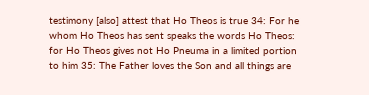testimony [also] attest that Ho Theos is true 34: For he whom Ho Theos has sent speaks the words Ho Theos: for Ho Theos gives not Ho Pneuma in a limited portion to him 35: The Father loves the Son and all things are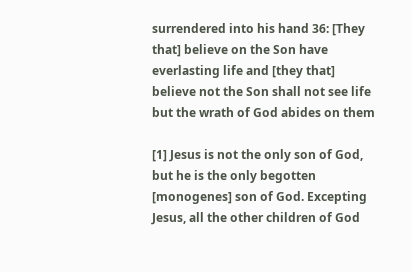surrendered into his hand 36: [They that] believe on the Son have everlasting life and [they that] believe not the Son shall not see life but the wrath of God abides on them

[1] Jesus is not the only son of God, but he is the only begotten [monogenes] son of God. Excepting Jesus, all the other children of God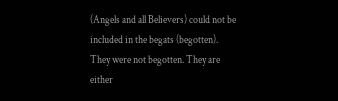(Angels and all Believers) could not be included in the begats (begotten). They were not begotten. They are either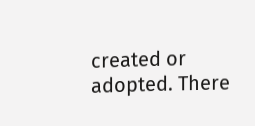created or adopted. There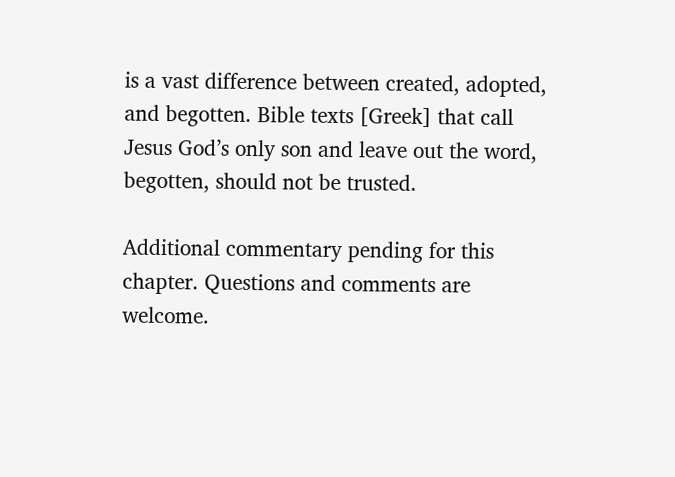is a vast difference between created, adopted, and begotten. Bible texts [Greek] that call Jesus God’s only son and leave out the word, begotten, should not be trusted.

Additional commentary pending for this chapter. Questions and comments are welcome.